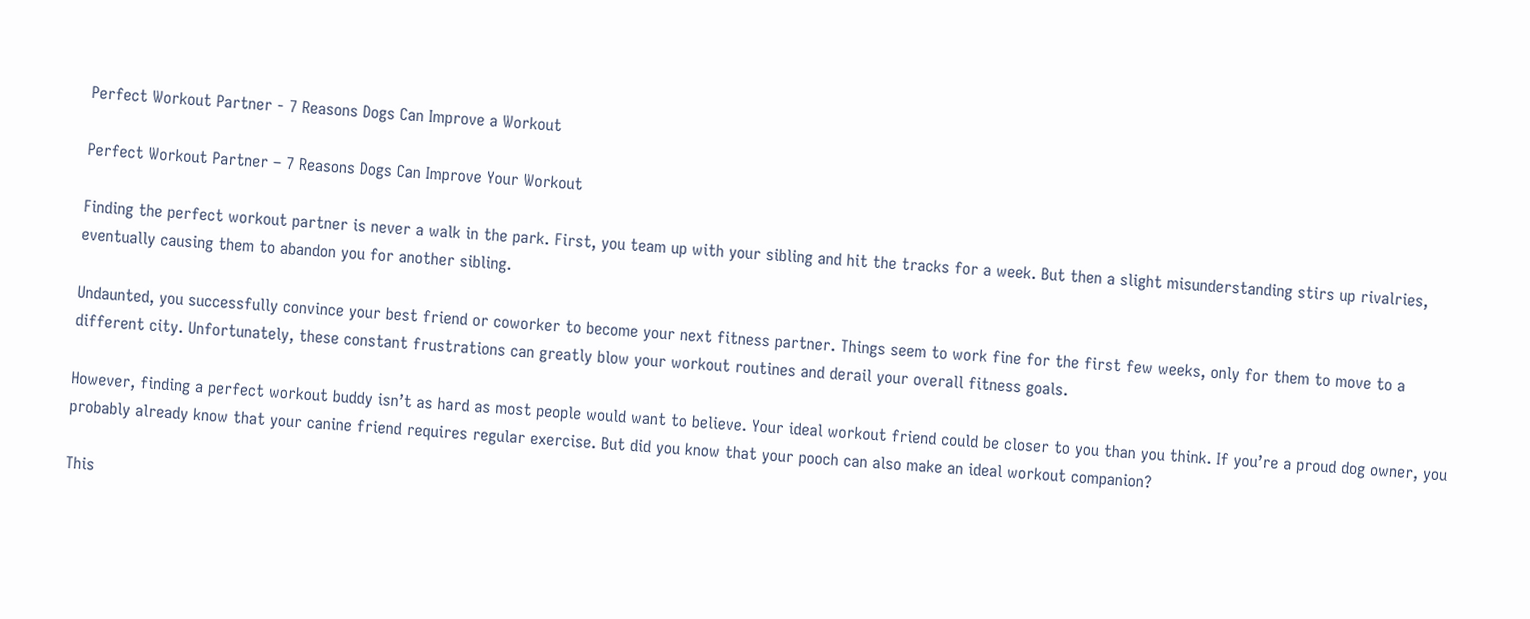Perfect Workout Partner - 7 Reasons Dogs Can Improve a Workout

Perfect Workout Partner – 7 Reasons Dogs Can Improve Your Workout

Finding the perfect workout partner is never a walk in the park. First, you team up with your sibling and hit the tracks for a week. But then a slight misunderstanding stirs up rivalries, eventually causing them to abandon you for another sibling.

Undaunted, you successfully convince your best friend or coworker to become your next fitness partner. Things seem to work fine for the first few weeks, only for them to move to a different city. Unfortunately, these constant frustrations can greatly blow your workout routines and derail your overall fitness goals.

However, finding a perfect workout buddy isn’t as hard as most people would want to believe. Your ideal workout friend could be closer to you than you think. If you’re a proud dog owner, you probably already know that your canine friend requires regular exercise. But did you know that your pooch can also make an ideal workout companion?

This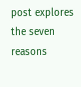post explores the seven reasons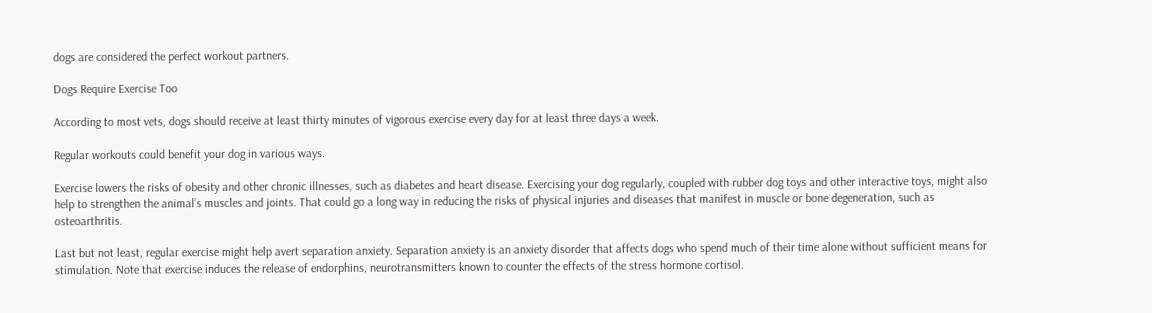dogs are considered the perfect workout partners.

Dogs Require Exercise Too

According to most vets, dogs should receive at least thirty minutes of vigorous exercise every day for at least three days a week.

Regular workouts could benefit your dog in various ways.

Exercise lowers the risks of obesity and other chronic illnesses, such as diabetes and heart disease. Exercising your dog regularly, coupled with rubber dog toys and other interactive toys, might also help to strengthen the animal’s muscles and joints. That could go a long way in reducing the risks of physical injuries and diseases that manifest in muscle or bone degeneration, such as osteoarthritis.

Last but not least, regular exercise might help avert separation anxiety. Separation anxiety is an anxiety disorder that affects dogs who spend much of their time alone without sufficient means for stimulation. Note that exercise induces the release of endorphins, neurotransmitters known to counter the effects of the stress hormone cortisol.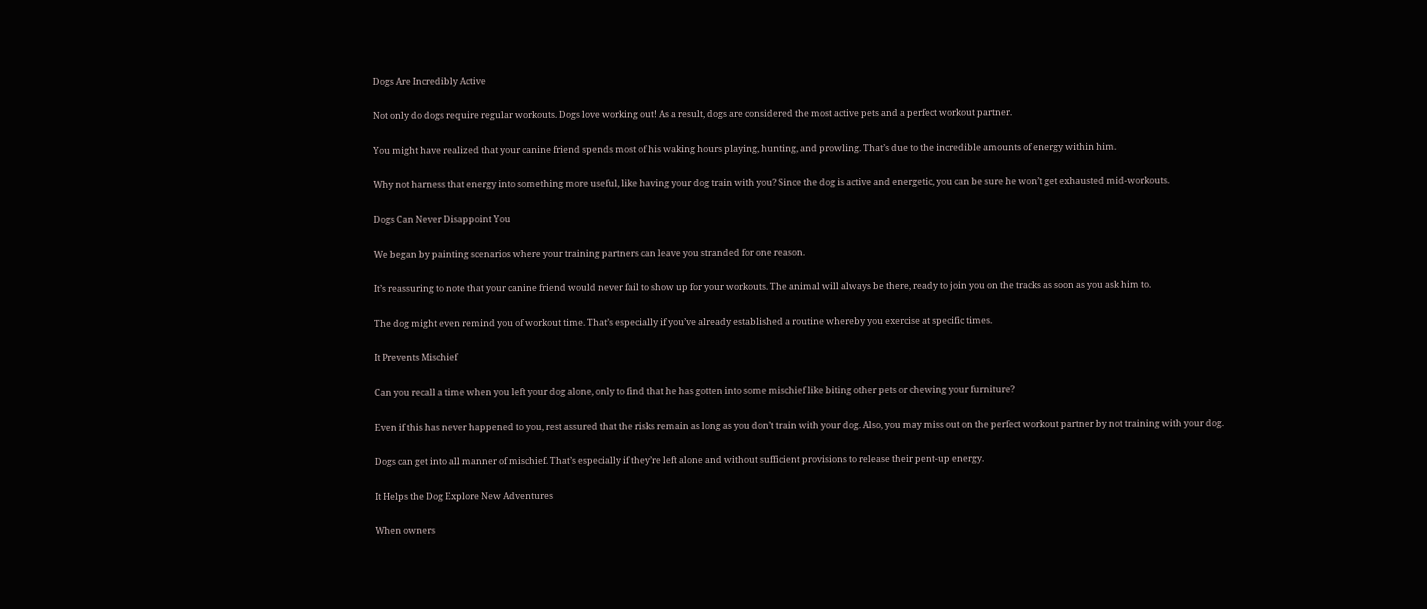Dogs Are Incredibly Active

Not only do dogs require regular workouts. Dogs love working out! As a result, dogs are considered the most active pets and a perfect workout partner.

You might have realized that your canine friend spends most of his waking hours playing, hunting, and prowling. That’s due to the incredible amounts of energy within him.

Why not harness that energy into something more useful, like having your dog train with you? Since the dog is active and energetic, you can be sure he won’t get exhausted mid-workouts.

Dogs Can Never Disappoint You

We began by painting scenarios where your training partners can leave you stranded for one reason.

It’s reassuring to note that your canine friend would never fail to show up for your workouts. The animal will always be there, ready to join you on the tracks as soon as you ask him to.

The dog might even remind you of workout time. That’s especially if you’ve already established a routine whereby you exercise at specific times.

It Prevents Mischief

Can you recall a time when you left your dog alone, only to find that he has gotten into some mischief like biting other pets or chewing your furniture?

Even if this has never happened to you, rest assured that the risks remain as long as you don’t train with your dog. Also, you may miss out on the perfect workout partner by not training with your dog.

Dogs can get into all manner of mischief. That’s especially if they’re left alone and without sufficient provisions to release their pent-up energy.

It Helps the Dog Explore New Adventures

When owners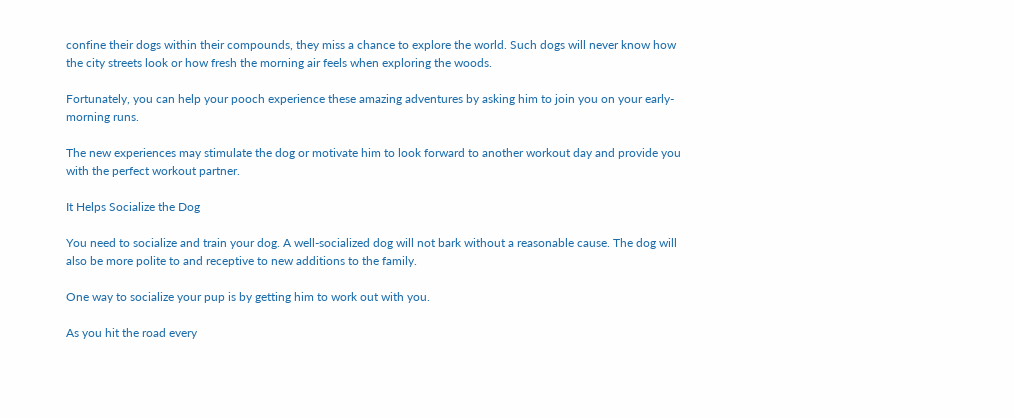confine their dogs within their compounds, they miss a chance to explore the world. Such dogs will never know how the city streets look or how fresh the morning air feels when exploring the woods.

Fortunately, you can help your pooch experience these amazing adventures by asking him to join you on your early-morning runs.

The new experiences may stimulate the dog or motivate him to look forward to another workout day and provide you with the perfect workout partner.

It Helps Socialize the Dog

You need to socialize and train your dog. A well-socialized dog will not bark without a reasonable cause. The dog will also be more polite to and receptive to new additions to the family.

One way to socialize your pup is by getting him to work out with you.

As you hit the road every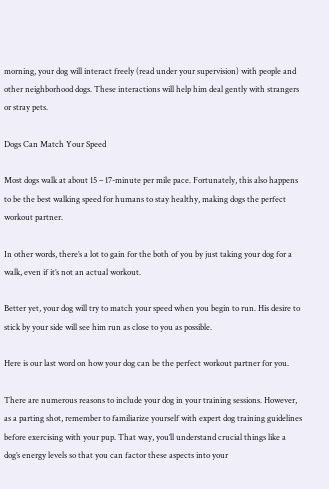morning, your dog will interact freely (read under your supervision) with people and other neighborhood dogs. These interactions will help him deal gently with strangers or stray pets.

Dogs Can Match Your Speed

Most dogs walk at about 15 – 17-minute per mile pace. Fortunately, this also happens to be the best walking speed for humans to stay healthy, making dogs the perfect workout partner.

In other words, there’s a lot to gain for the both of you by just taking your dog for a walk, even if it’s not an actual workout.

Better yet, your dog will try to match your speed when you begin to run. His desire to stick by your side will see him run as close to you as possible.

Here is our last word on how your dog can be the perfect workout partner for you.

There are numerous reasons to include your dog in your training sessions. However, as a parting shot, remember to familiarize yourself with expert dog training guidelines before exercising with your pup. That way, you’ll understand crucial things like a dog’s energy levels so that you can factor these aspects into your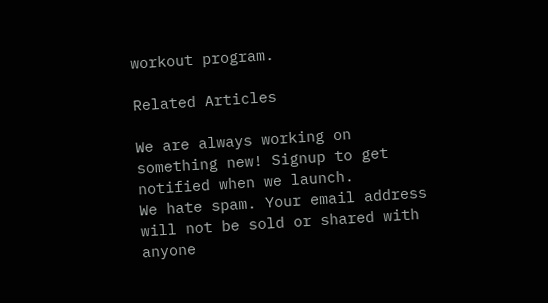workout program.

Related Articles

We are always working on something new! Signup to get notified when we launch.
We hate spam. Your email address will not be sold or shared with anyone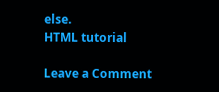else.
HTML tutorial

Leave a Comment